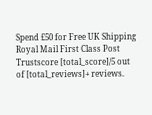Spend £50 for Free UK Shipping
Royal Mail First Class Post
Trustscore [total_score]/5 out of [total_reviews]+ reviews.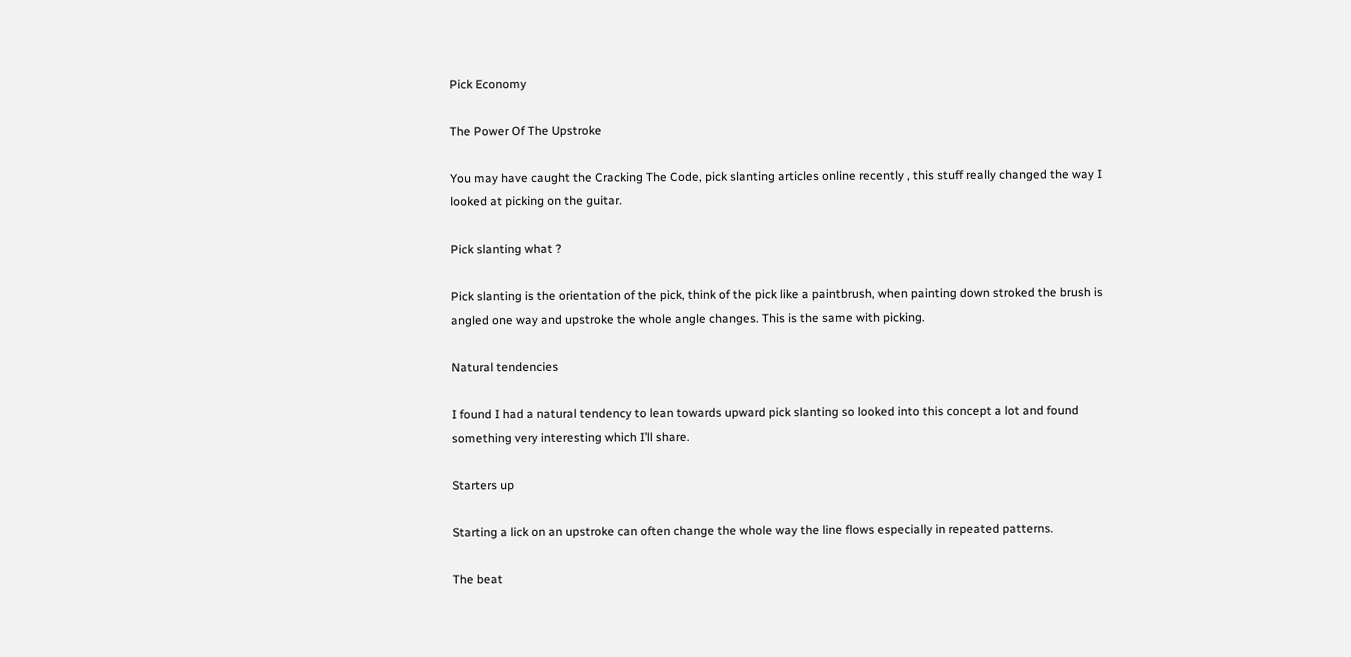Pick Economy

The Power Of The Upstroke

You may have caught the Cracking The Code, pick slanting articles online recently , this stuff really changed the way I looked at picking on the guitar.

Pick slanting what ?

Pick slanting is the orientation of the pick, think of the pick like a paintbrush, when painting down stroked the brush is angled one way and upstroke the whole angle changes. This is the same with picking.

Natural tendencies

I found I had a natural tendency to lean towards upward pick slanting so looked into this concept a lot and found something very interesting which I’ll share.

Starters up

Starting a lick on an upstroke can often change the whole way the line flows especially in repeated patterns.

The beat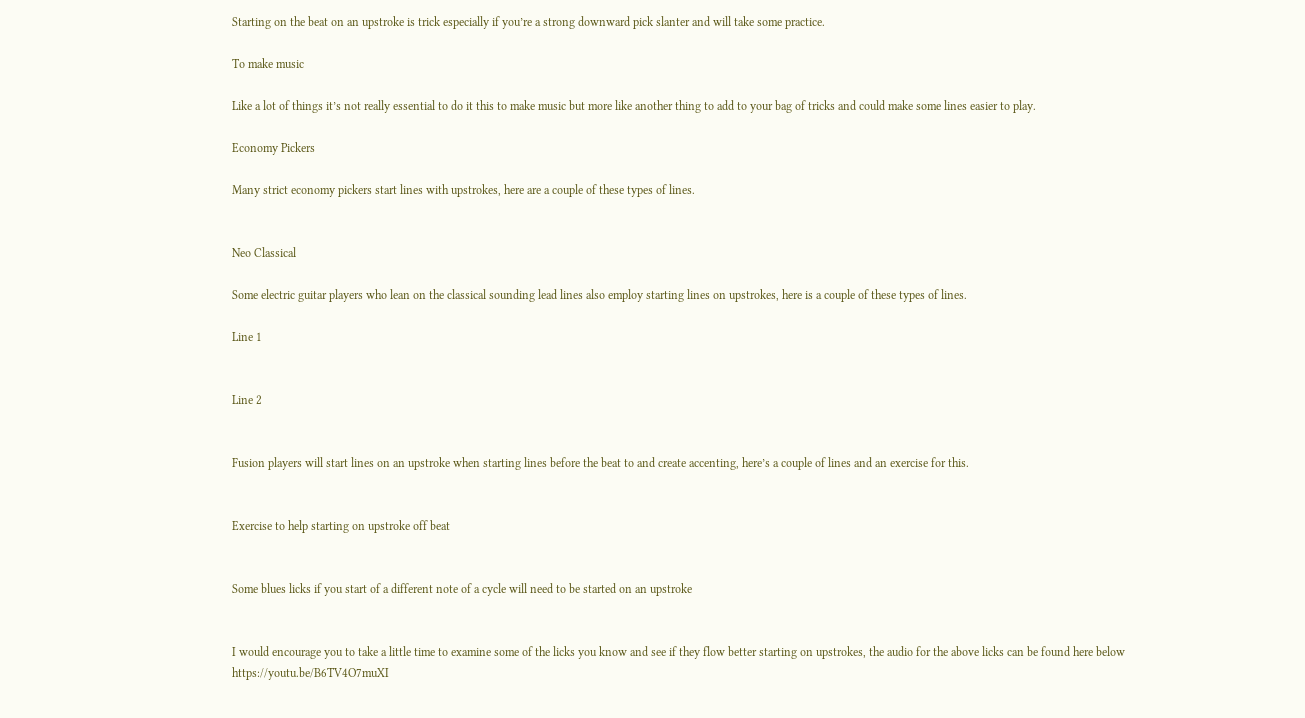Starting on the beat on an upstroke is trick especially if you’re a strong downward pick slanter and will take some practice.

To make music

Like a lot of things it’s not really essential to do it this to make music but more like another thing to add to your bag of tricks and could make some lines easier to play.

Economy Pickers

Many strict economy pickers start lines with upstrokes, here are a couple of these types of lines.


Neo Classical

Some electric guitar players who lean on the classical sounding lead lines also employ starting lines on upstrokes, here is a couple of these types of lines.

Line 1


Line 2


Fusion players will start lines on an upstroke when starting lines before the beat to and create accenting, here’s a couple of lines and an exercise for this.


Exercise to help starting on upstroke off beat


Some blues licks if you start of a different note of a cycle will need to be started on an upstroke


I would encourage you to take a little time to examine some of the licks you know and see if they flow better starting on upstrokes, the audio for the above licks can be found here below https://youtu.be/B6TV4O7muXI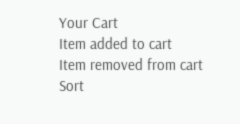Your Cart
Item added to cart
Item removed from cart
Sort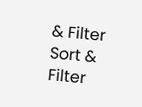& Filter
Sort & Filter